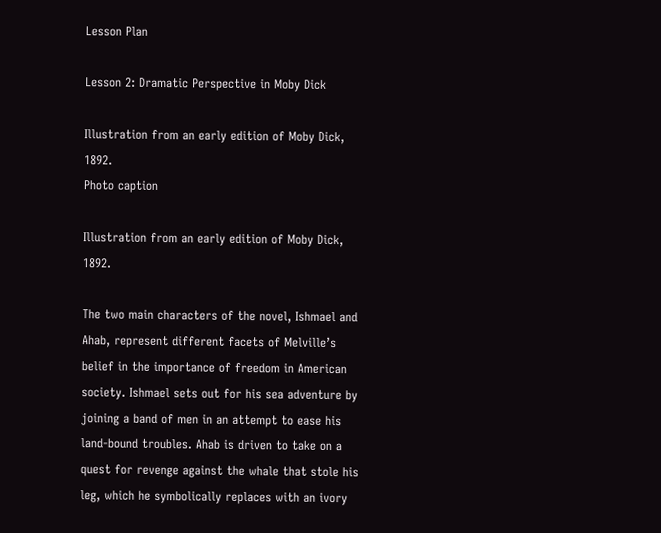Lesson Plan

Lesson 2: Dramatic Perspective in Moby Dick

Illustration from an early edition of Moby Dick, 1892.
Photo caption

Illustration from an early edition of Moby Dick, 1892.

The two main characters of the novel, Ishmael and Ahab, represent different facets of Melville’s belief in the importance of freedom in American society. Ishmael sets out for his sea adventure by joining a band of men in an attempt to ease his land-bound troubles. Ahab is driven to take on a quest for revenge against the whale that stole his leg, which he symbolically replaces with an ivory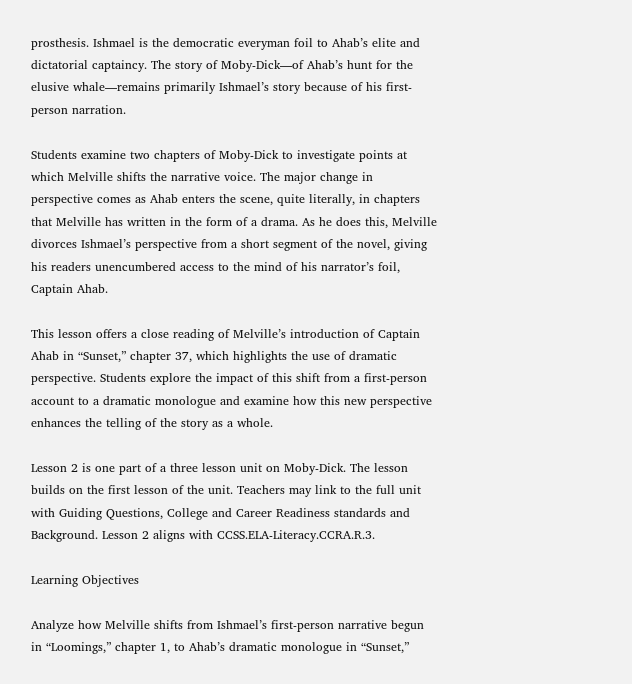prosthesis. Ishmael is the democratic everyman foil to Ahab’s elite and dictatorial captaincy. The story of Moby-Dick—of Ahab’s hunt for the elusive whale—remains primarily Ishmael’s story because of his first-person narration.

Students examine two chapters of Moby-Dick to investigate points at which Melville shifts the narrative voice. The major change in perspective comes as Ahab enters the scene, quite literally, in chapters that Melville has written in the form of a drama. As he does this, Melville divorces Ishmael’s perspective from a short segment of the novel, giving his readers unencumbered access to the mind of his narrator’s foil, Captain Ahab.

This lesson offers a close reading of Melville’s introduction of Captain Ahab in “Sunset,” chapter 37, which highlights the use of dramatic perspective. Students explore the impact of this shift from a first-person account to a dramatic monologue and examine how this new perspective enhances the telling of the story as a whole.

Lesson 2 is one part of a three lesson unit on Moby-Dick. The lesson builds on the first lesson of the unit. Teachers may link to the full unit with Guiding Questions, College and Career Readiness standards and Background. Lesson 2 aligns with CCSS.ELA-Literacy.CCRA.R.3.

Learning Objectives

Analyze how Melville shifts from Ishmael’s first-person narrative begun in “Loomings,” chapter 1, to Ahab’s dramatic monologue in “Sunset,”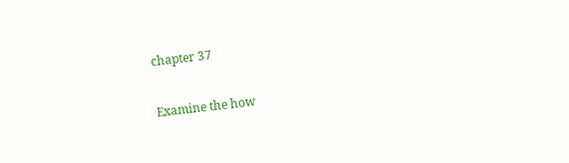chapter 37

Examine the how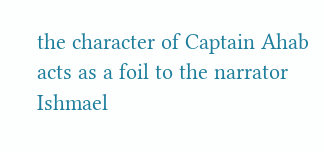the character of Captain Ahab acts as a foil to the narrator Ishmael